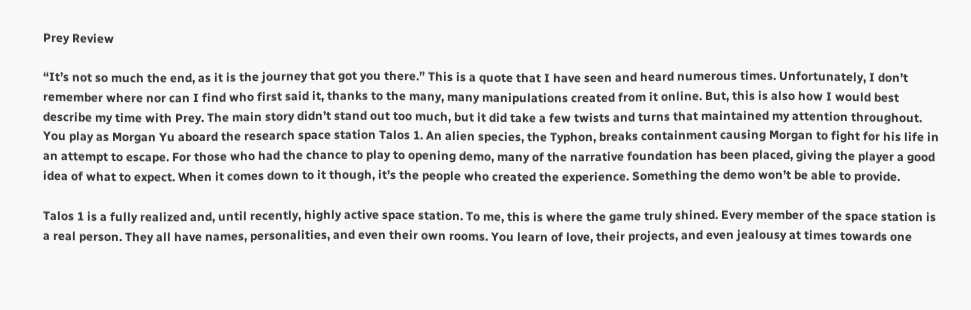Prey Review

“It’s not so much the end, as it is the journey that got you there.” This is a quote that I have seen and heard numerous times. Unfortunately, I don’t remember where nor can I find who first said it, thanks to the many, many manipulations created from it online. But, this is also how I would best describe my time with Prey. The main story didn’t stand out too much, but it did take a few twists and turns that maintained my attention throughout. You play as Morgan Yu aboard the research space station Talos 1. An alien species, the Typhon, breaks containment causing Morgan to fight for his life in an attempt to escape. For those who had the chance to play to opening demo, many of the narrative foundation has been placed, giving the player a good idea of what to expect. When it comes down to it though, it’s the people who created the experience. Something the demo won’t be able to provide.

Talos 1 is a fully realized and, until recently, highly active space station. To me, this is where the game truly shined. Every member of the space station is a real person. They all have names, personalities, and even their own rooms. You learn of love, their projects, and even jealousy at times towards one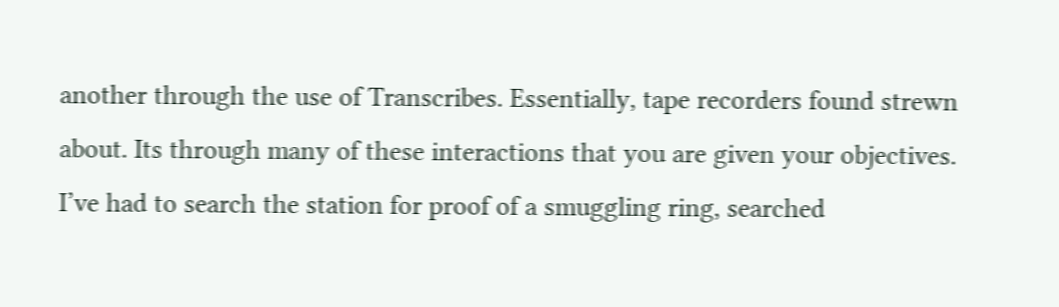another through the use of Transcribes. Essentially, tape recorders found strewn about. Its through many of these interactions that you are given your objectives. I’ve had to search the station for proof of a smuggling ring, searched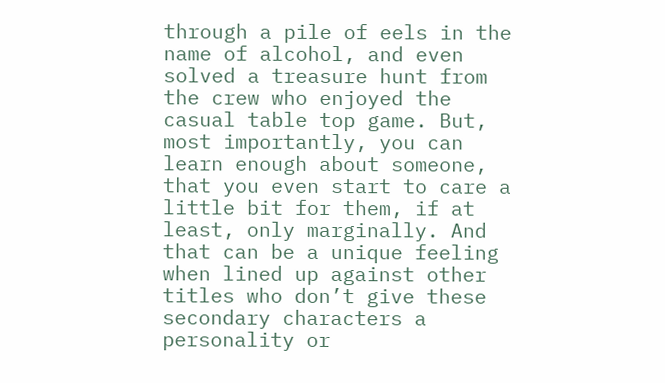through a pile of eels in the name of alcohol, and even solved a treasure hunt from the crew who enjoyed the casual table top game. But, most importantly, you can learn enough about someone, that you even start to care a little bit for them, if at least, only marginally. And that can be a unique feeling when lined up against other titles who don’t give these secondary characters a personality or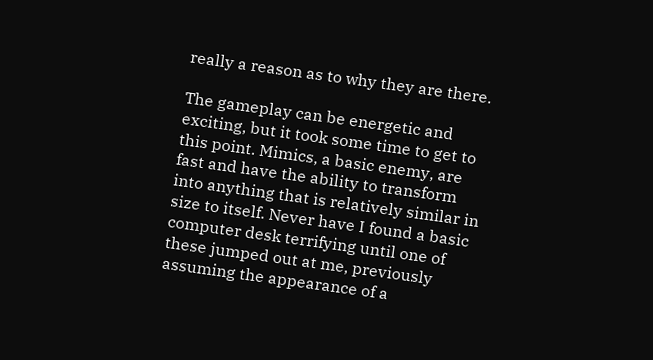really a reason as to why they are there.

The gameplay can be energetic and exciting, but it took some time to get to this point. Mimics, a basic enemy, are fast and have the ability to transform into anything that is relatively similar in size to itself. Never have I found a basic computer desk terrifying until one of these jumped out at me, previously assuming the appearance of a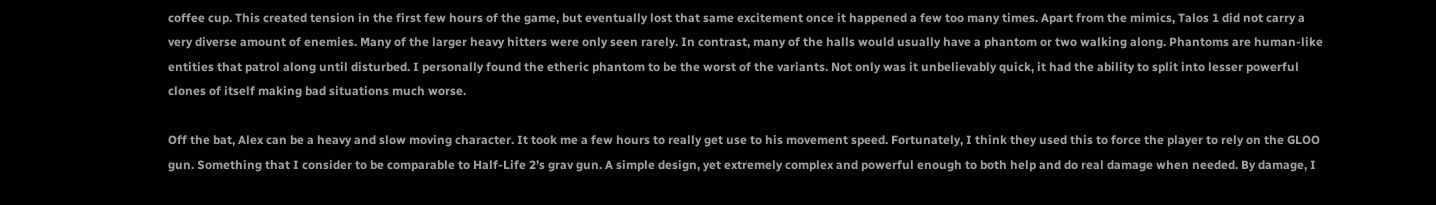coffee cup. This created tension in the first few hours of the game, but eventually lost that same excitement once it happened a few too many times. Apart from the mimics, Talos 1 did not carry a very diverse amount of enemies. Many of the larger heavy hitters were only seen rarely. In contrast, many of the halls would usually have a phantom or two walking along. Phantoms are human-like entities that patrol along until disturbed. I personally found the etheric phantom to be the worst of the variants. Not only was it unbelievably quick, it had the ability to split into lesser powerful clones of itself making bad situations much worse.

Off the bat, Alex can be a heavy and slow moving character. It took me a few hours to really get use to his movement speed. Fortunately, I think they used this to force the player to rely on the GLOO gun. Something that I consider to be comparable to Half-Life 2’s grav gun. A simple design, yet extremely complex and powerful enough to both help and do real damage when needed. By damage, I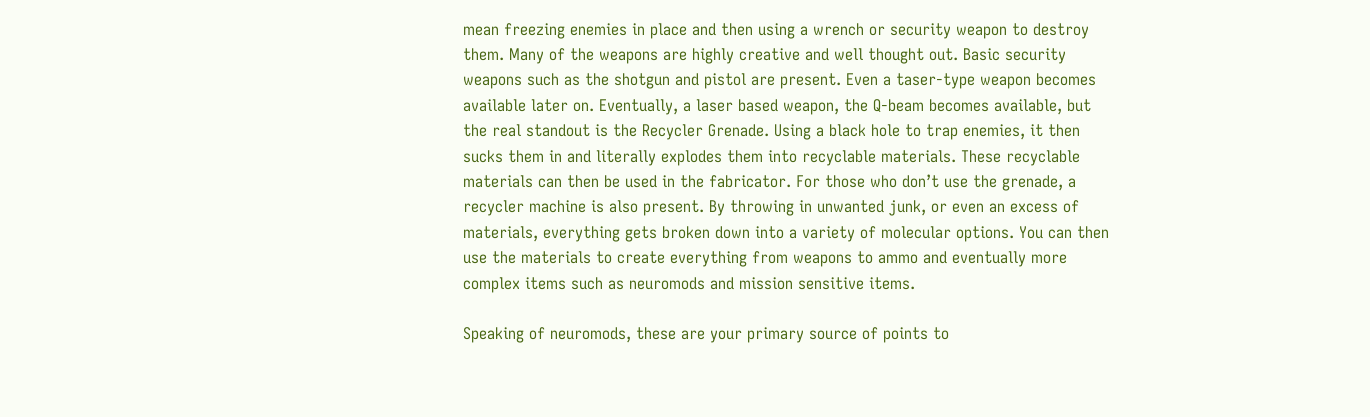mean freezing enemies in place and then using a wrench or security weapon to destroy them. Many of the weapons are highly creative and well thought out. Basic security weapons such as the shotgun and pistol are present. Even a taser-type weapon becomes available later on. Eventually, a laser based weapon, the Q-beam becomes available, but the real standout is the Recycler Grenade. Using a black hole to trap enemies, it then sucks them in and literally explodes them into recyclable materials. These recyclable materials can then be used in the fabricator. For those who don’t use the grenade, a recycler machine is also present. By throwing in unwanted junk, or even an excess of materials, everything gets broken down into a variety of molecular options. You can then use the materials to create everything from weapons to ammo and eventually more complex items such as neuromods and mission sensitive items.

Speaking of neuromods, these are your primary source of points to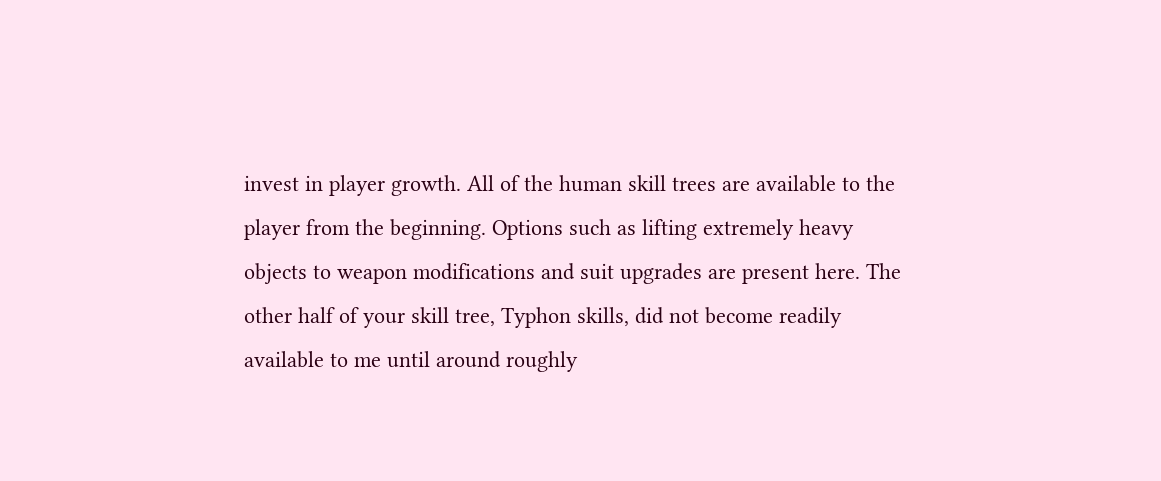invest in player growth. All of the human skill trees are available to the player from the beginning. Options such as lifting extremely heavy objects to weapon modifications and suit upgrades are present here. The other half of your skill tree, Typhon skills, did not become readily available to me until around roughly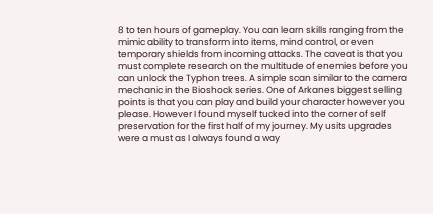8 to ten hours of gameplay. You can learn skills ranging from the mimic ability to transform into items, mind control, or even temporary shields from incoming attacks. The caveat is that you must complete research on the multitude of enemies before you can unlock the Typhon trees. A simple scan similar to the camera mechanic in the Bioshock series. One of Arkanes biggest selling points is that you can play and build your character however you please. However I found myself tucked into the corner of self preservation for the first half of my journey. My usits upgrades were a must as I always found a way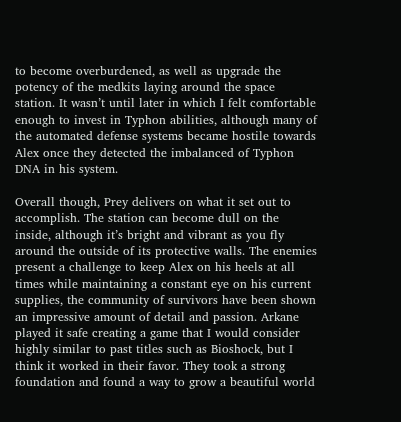to become overburdened, as well as upgrade the potency of the medkits laying around the space station. It wasn’t until later in which I felt comfortable enough to invest in Typhon abilities, although many of the automated defense systems became hostile towards Alex once they detected the imbalanced of Typhon DNA in his system.

Overall though, Prey delivers on what it set out to accomplish. The station can become dull on the inside, although it’s bright and vibrant as you fly around the outside of its protective walls. The enemies present a challenge to keep Alex on his heels at all times while maintaining a constant eye on his current supplies, the community of survivors have been shown an impressive amount of detail and passion. Arkane played it safe creating a game that I would consider highly similar to past titles such as Bioshock, but I think it worked in their favor. They took a strong foundation and found a way to grow a beautiful world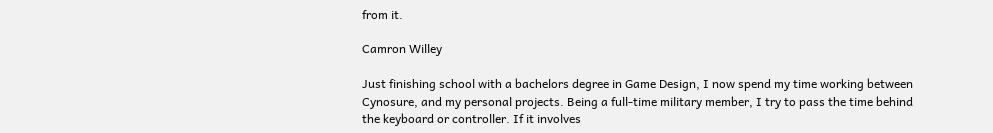from it.

Camron Willey

Just finishing school with a bachelors degree in Game Design, I now spend my time working between Cynosure, and my personal projects. Being a full-time military member, I try to pass the time behind the keyboard or controller. If it involves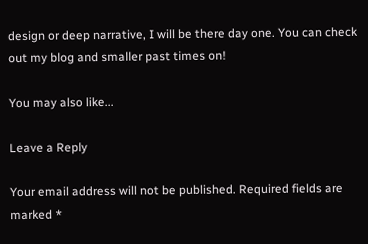design or deep narrative, I will be there day one. You can check out my blog and smaller past times on!

You may also like...

Leave a Reply

Your email address will not be published. Required fields are marked *